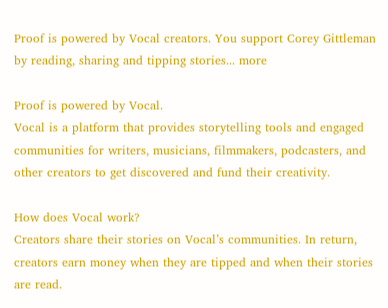Proof is powered by Vocal creators. You support Corey Gittleman by reading, sharing and tipping stories... more

Proof is powered by Vocal.
Vocal is a platform that provides storytelling tools and engaged communities for writers, musicians, filmmakers, podcasters, and other creators to get discovered and fund their creativity.

How does Vocal work?
Creators share their stories on Vocal’s communities. In return, creators earn money when they are tipped and when their stories are read.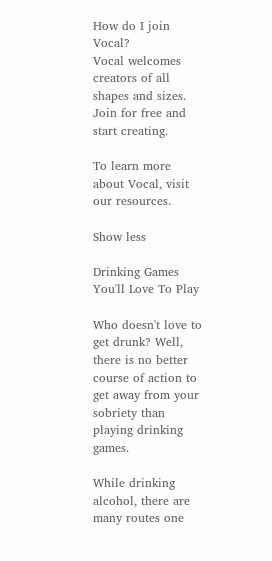How do I join Vocal?
Vocal welcomes creators of all shapes and sizes. Join for free and start creating.

To learn more about Vocal, visit our resources.

Show less

Drinking Games You'll Love To Play

Who doesn't love to get drunk? Well, there is no better course of action to get away from your sobriety than playing drinking games.

While drinking alcohol, there are many routes one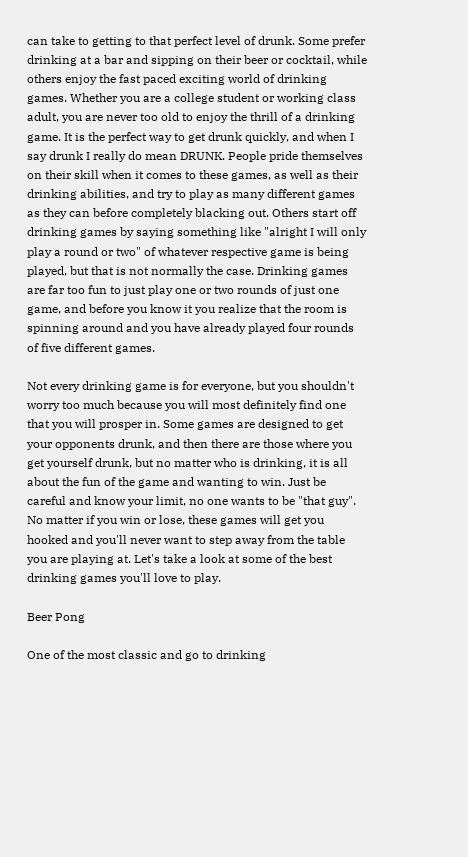can take to getting to that perfect level of drunk. Some prefer drinking at a bar and sipping on their beer or cocktail, while others enjoy the fast paced exciting world of drinking games. Whether you are a college student or working class adult, you are never too old to enjoy the thrill of a drinking game. It is the perfect way to get drunk quickly, and when I say drunk I really do mean DRUNK. People pride themselves on their skill when it comes to these games, as well as their drinking abilities, and try to play as many different games as they can before completely blacking out. Others start off drinking games by saying something like "alright I will only play a round or two" of whatever respective game is being played, but that is not normally the case. Drinking games are far too fun to just play one or two rounds of just one game, and before you know it you realize that the room is spinning around and you have already played four rounds of five different games.

Not every drinking game is for everyone, but you shouldn't worry too much because you will most definitely find one that you will prosper in. Some games are designed to get your opponents drunk, and then there are those where you get yourself drunk, but no matter who is drinking, it is all about the fun of the game and wanting to win. Just be careful and know your limit, no one wants to be "that guy".  No matter if you win or lose, these games will get you hooked and you'll never want to step away from the table you are playing at. Let's take a look at some of the best drinking games you'll love to play.

Beer Pong

One of the most classic and go to drinking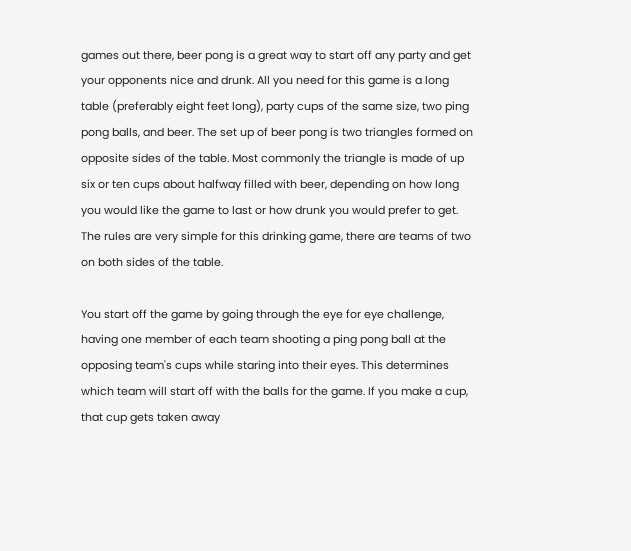games out there, beer pong is a great way to start off any party and get your opponents nice and drunk. All you need for this game is a long table (preferably eight feet long), party cups of the same size, two ping pong balls, and beer. The set up of beer pong is two triangles formed on opposite sides of the table. Most commonly the triangle is made of up six or ten cups about halfway filled with beer, depending on how long you would like the game to last or how drunk you would prefer to get. The rules are very simple for this drinking game, there are teams of two on both sides of the table.

You start off the game by going through the eye for eye challenge, having one member of each team shooting a ping pong ball at the opposing team's cups while staring into their eyes. This determines which team will start off with the balls for the game. If you make a cup, that cup gets taken away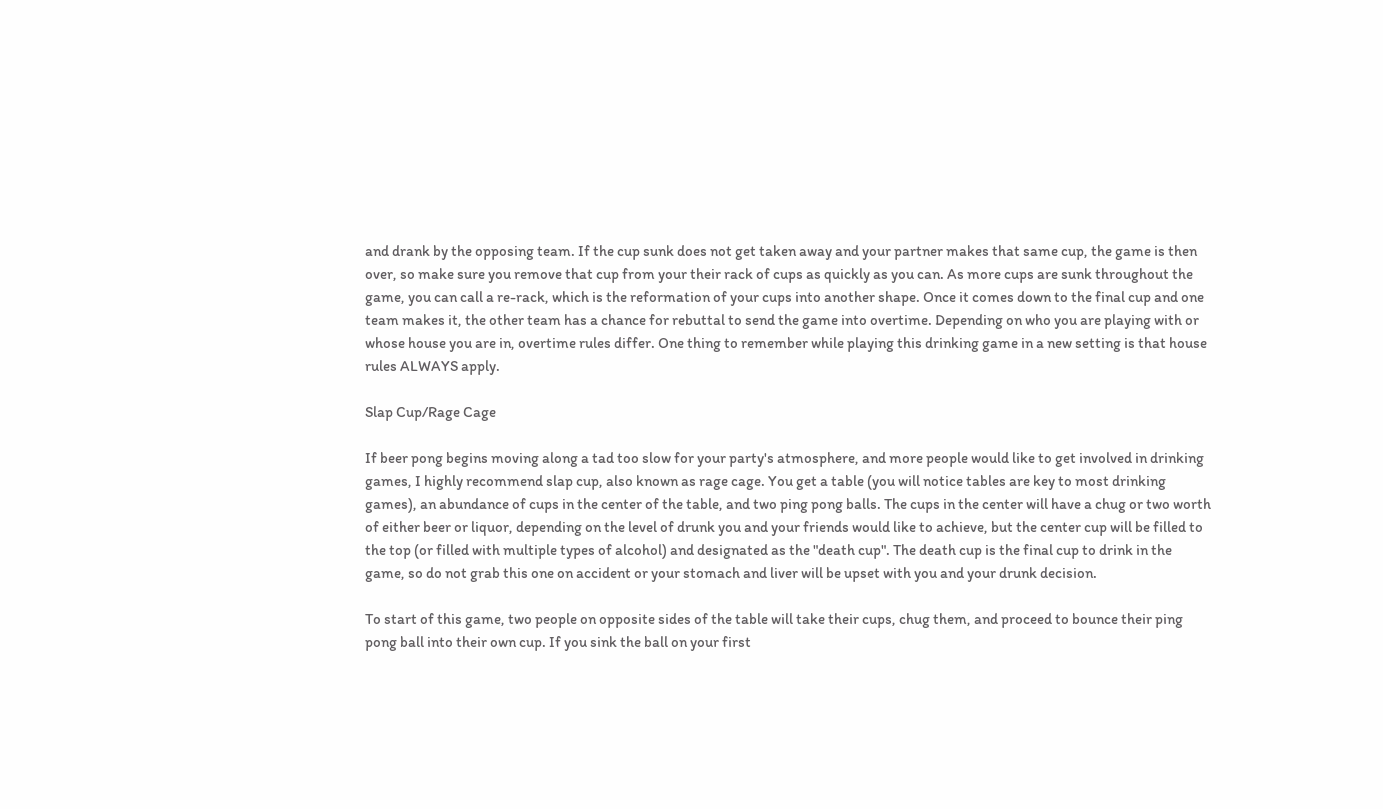and drank by the opposing team. If the cup sunk does not get taken away and your partner makes that same cup, the game is then over, so make sure you remove that cup from your their rack of cups as quickly as you can. As more cups are sunk throughout the game, you can call a re-rack, which is the reformation of your cups into another shape. Once it comes down to the final cup and one team makes it, the other team has a chance for rebuttal to send the game into overtime. Depending on who you are playing with or whose house you are in, overtime rules differ. One thing to remember while playing this drinking game in a new setting is that house rules ALWAYS apply.

Slap Cup/Rage Cage

If beer pong begins moving along a tad too slow for your party's atmosphere, and more people would like to get involved in drinking games, I highly recommend slap cup, also known as rage cage. You get a table (you will notice tables are key to most drinking games), an abundance of cups in the center of the table, and two ping pong balls. The cups in the center will have a chug or two worth of either beer or liquor, depending on the level of drunk you and your friends would like to achieve, but the center cup will be filled to the top (or filled with multiple types of alcohol) and designated as the "death cup". The death cup is the final cup to drink in the game, so do not grab this one on accident or your stomach and liver will be upset with you and your drunk decision.

To start of this game, two people on opposite sides of the table will take their cups, chug them, and proceed to bounce their ping pong ball into their own cup. If you sink the ball on your first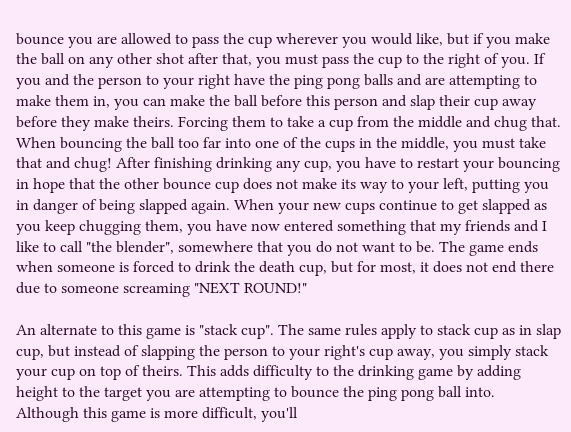bounce you are allowed to pass the cup wherever you would like, but if you make the ball on any other shot after that, you must pass the cup to the right of you. If you and the person to your right have the ping pong balls and are attempting to make them in, you can make the ball before this person and slap their cup away before they make theirs. Forcing them to take a cup from the middle and chug that. When bouncing the ball too far into one of the cups in the middle, you must take that and chug! After finishing drinking any cup, you have to restart your bouncing in hope that the other bounce cup does not make its way to your left, putting you in danger of being slapped again. When your new cups continue to get slapped as you keep chugging them, you have now entered something that my friends and I like to call "the blender", somewhere that you do not want to be. The game ends when someone is forced to drink the death cup, but for most, it does not end there due to someone screaming "NEXT ROUND!"

An alternate to this game is "stack cup". The same rules apply to stack cup as in slap cup, but instead of slapping the person to your right's cup away, you simply stack your cup on top of theirs. This adds difficulty to the drinking game by adding height to the target you are attempting to bounce the ping pong ball into. Although this game is more difficult, you'll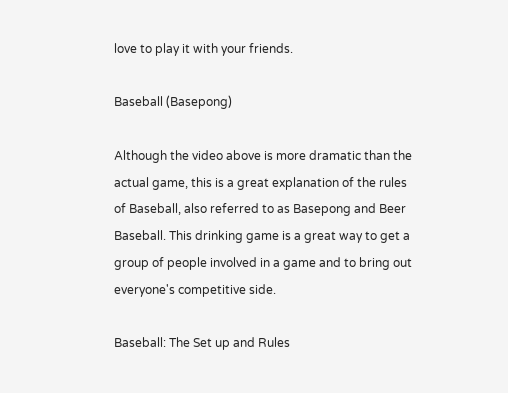love to play it with your friends.

Baseball (Basepong)

Although the video above is more dramatic than the actual game, this is a great explanation of the rules of Baseball, also referred to as Basepong and Beer Baseball. This drinking game is a great way to get a group of people involved in a game and to bring out everyone's competitive side.

Baseball: The Set up and Rules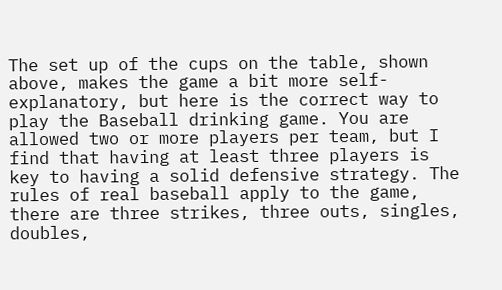The set up of the cups on the table, shown above, makes the game a bit more self-explanatory, but here is the correct way to play the Baseball drinking game. You are allowed two or more players per team, but I find that having at least three players is key to having a solid defensive strategy. The rules of real baseball apply to the game, there are three strikes, three outs, singles, doubles,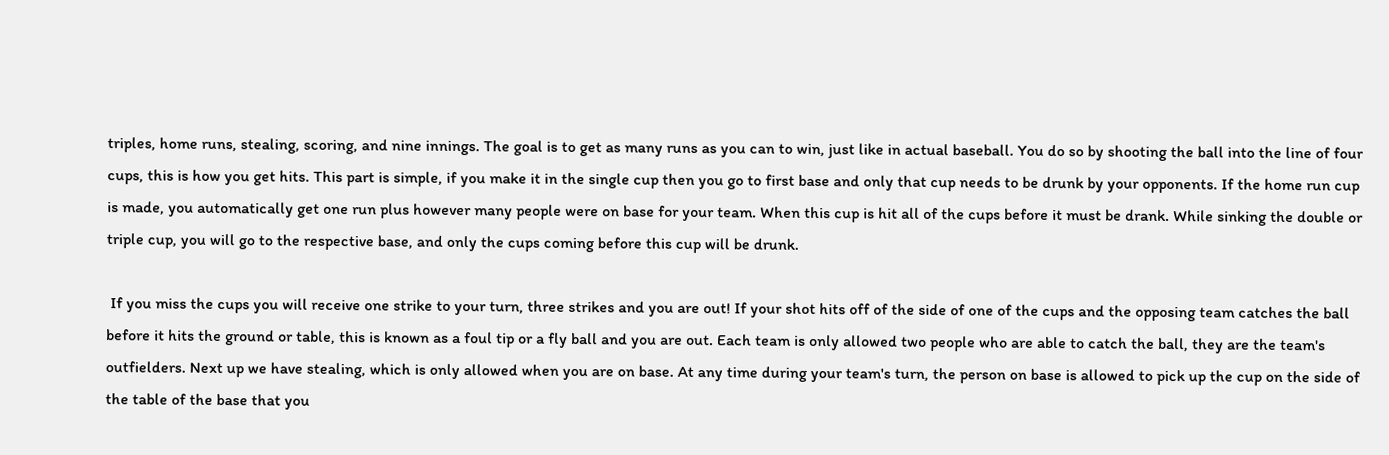triples, home runs, stealing, scoring, and nine innings. The goal is to get as many runs as you can to win, just like in actual baseball. You do so by shooting the ball into the line of four cups, this is how you get hits. This part is simple, if you make it in the single cup then you go to first base and only that cup needs to be drunk by your opponents. If the home run cup is made, you automatically get one run plus however many people were on base for your team. When this cup is hit all of the cups before it must be drank. While sinking the double or triple cup, you will go to the respective base, and only the cups coming before this cup will be drunk.

 If you miss the cups you will receive one strike to your turn, three strikes and you are out! If your shot hits off of the side of one of the cups and the opposing team catches the ball before it hits the ground or table, this is known as a foul tip or a fly ball and you are out. Each team is only allowed two people who are able to catch the ball, they are the team's outfielders. Next up we have stealing, which is only allowed when you are on base. At any time during your team's turn, the person on base is allowed to pick up the cup on the side of the table of the base that you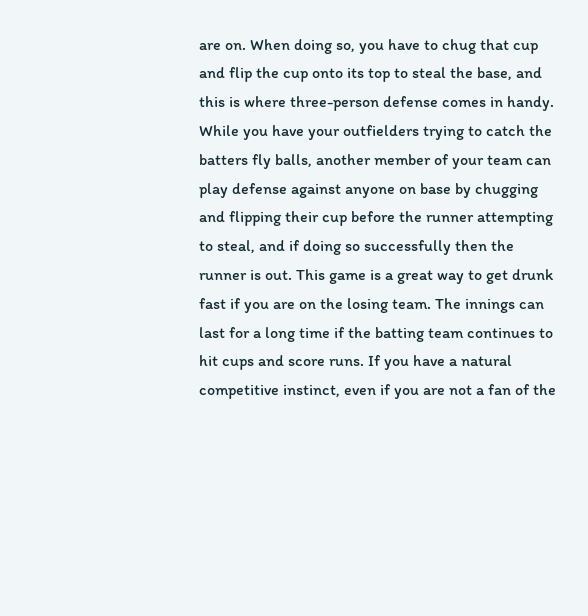are on. When doing so, you have to chug that cup and flip the cup onto its top to steal the base, and this is where three-person defense comes in handy. While you have your outfielders trying to catch the batters fly balls, another member of your team can play defense against anyone on base by chugging and flipping their cup before the runner attempting to steal, and if doing so successfully then the runner is out. This game is a great way to get drunk fast if you are on the losing team. The innings can last for a long time if the batting team continues to hit cups and score runs. If you have a natural competitive instinct, even if you are not a fan of the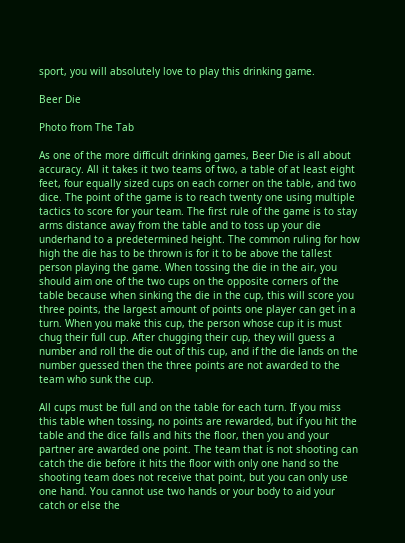sport, you will absolutely love to play this drinking game.

Beer Die

Photo from The Tab

As one of the more difficult drinking games, Beer Die is all about accuracy. All it takes it two teams of two, a table of at least eight feet, four equally sized cups on each corner on the table, and two dice. The point of the game is to reach twenty one using multiple tactics to score for your team. The first rule of the game is to stay arms distance away from the table and to toss up your die underhand to a predetermined height. The common ruling for how high the die has to be thrown is for it to be above the tallest person playing the game. When tossing the die in the air, you should aim one of the two cups on the opposite corners of the table because when sinking the die in the cup, this will score you three points, the largest amount of points one player can get in a turn. When you make this cup, the person whose cup it is must chug their full cup. After chugging their cup, they will guess a number and roll the die out of this cup, and if the die lands on the number guessed then the three points are not awarded to the team who sunk the cup.

All cups must be full and on the table for each turn. If you miss this table when tossing, no points are rewarded, but if you hit the table and the dice falls and hits the floor, then you and your partner are awarded one point. The team that is not shooting can catch the die before it hits the floor with only one hand so the shooting team does not receive that point, but you can only use one hand. You cannot use two hands or your body to aid your catch or else the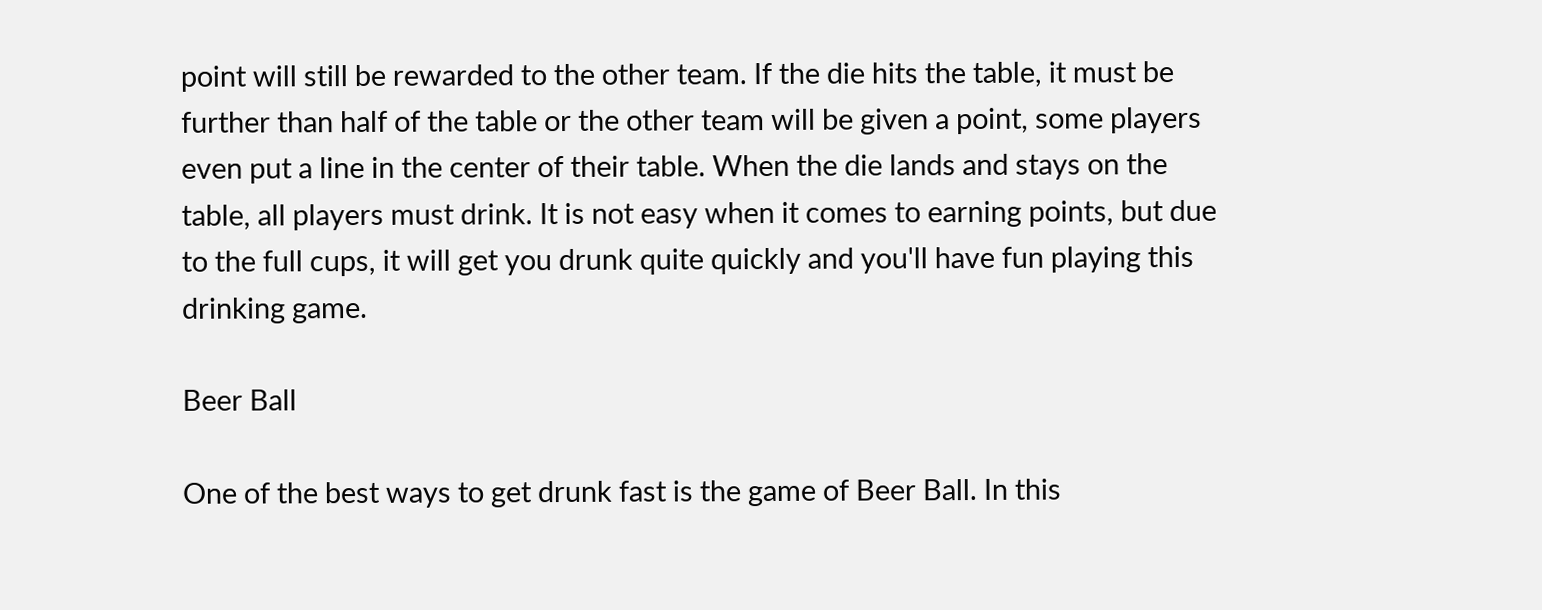point will still be rewarded to the other team. If the die hits the table, it must be further than half of the table or the other team will be given a point, some players even put a line in the center of their table. When the die lands and stays on the table, all players must drink. It is not easy when it comes to earning points, but due to the full cups, it will get you drunk quite quickly and you'll have fun playing this drinking game.

Beer Ball

One of the best ways to get drunk fast is the game of Beer Ball. In this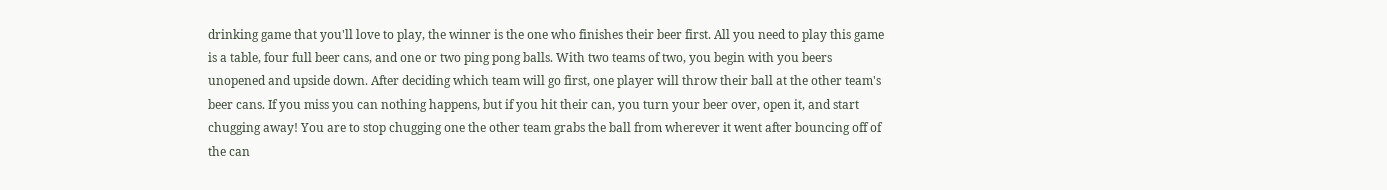drinking game that you'll love to play, the winner is the one who finishes their beer first. All you need to play this game is a table, four full beer cans, and one or two ping pong balls. With two teams of two, you begin with you beers unopened and upside down. After deciding which team will go first, one player will throw their ball at the other team's beer cans. If you miss you can nothing happens, but if you hit their can, you turn your beer over, open it, and start chugging away! You are to stop chugging one the other team grabs the ball from wherever it went after bouncing off of the can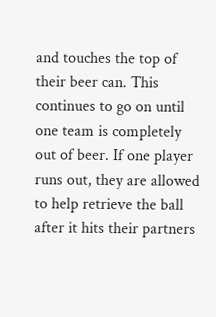and touches the top of their beer can. This continues to go on until one team is completely out of beer. If one player runs out, they are allowed to help retrieve the ball after it hits their partners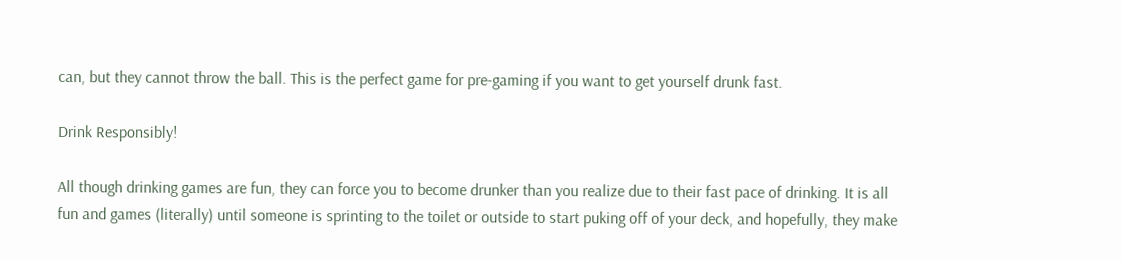can, but they cannot throw the ball. This is the perfect game for pre-gaming if you want to get yourself drunk fast.

Drink Responsibly!

All though drinking games are fun, they can force you to become drunker than you realize due to their fast pace of drinking. It is all fun and games (literally) until someone is sprinting to the toilet or outside to start puking off of your deck, and hopefully, they make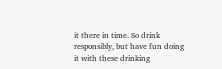it there in time. So drink responsibly, but have fun doing it with these drinking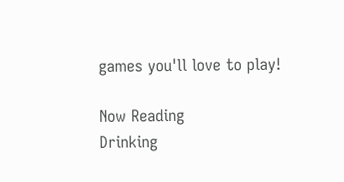games you'll love to play!

Now Reading
Drinking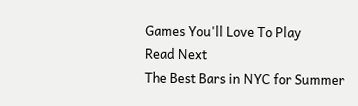Games You'll Love To Play
Read Next
The Best Bars in NYC for Summer